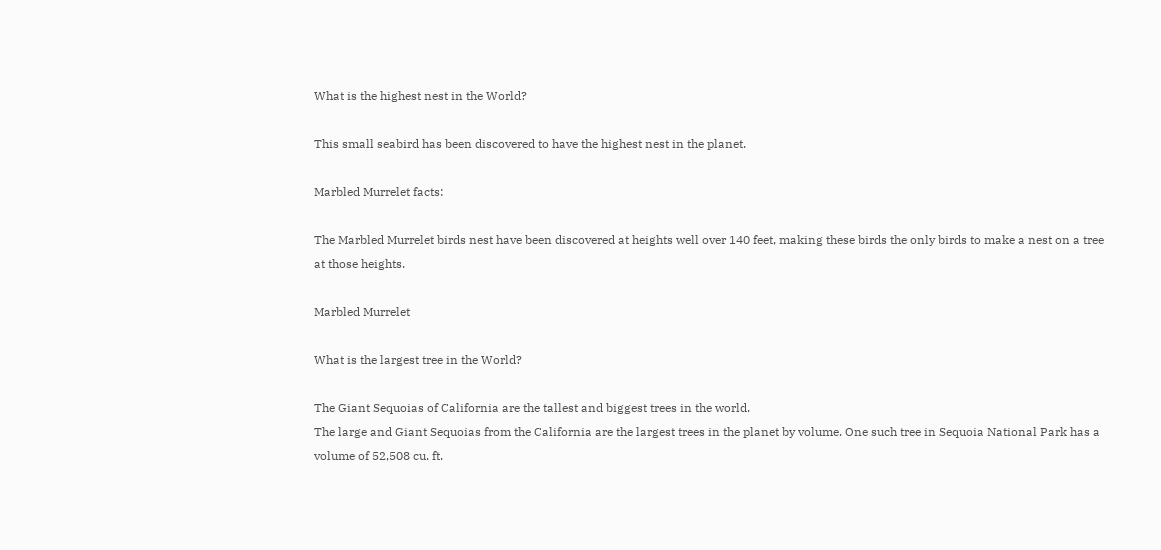What is the highest nest in the World?

This small seabird has been discovered to have the highest nest in the planet.

Marbled Murrelet facts:

The Marbled Murrelet birds nest have been discovered at heights well over 140 feet, making these birds the only birds to make a nest on a tree at those heights.

Marbled Murrelet

What is the largest tree in the World?

The Giant Sequoias of California are the tallest and biggest trees in the world.
The large and Giant Sequoias from the California are the largest trees in the planet by volume. One such tree in Sequoia National Park has a volume of 52,508 cu. ft.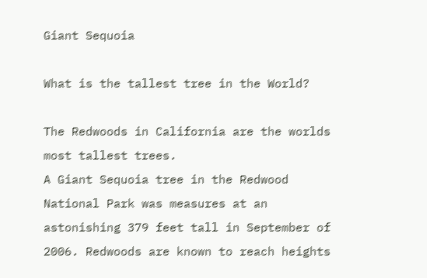Giant Sequoia

What is the tallest tree in the World?

The Redwoods in California are the worlds most tallest trees.
A Giant Sequoia tree in the Redwood National Park was measures at an astonishing 379 feet tall in September of 2006. Redwoods are known to reach heights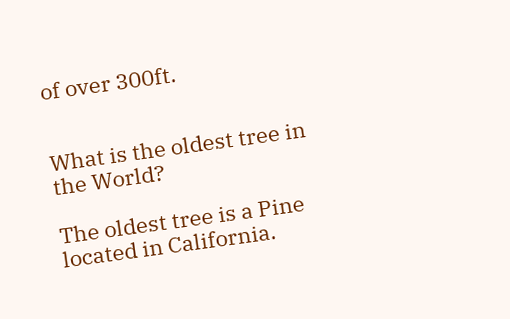of over 300ft.


What is the oldest tree in the World?

The oldest tree is a Pine located in California.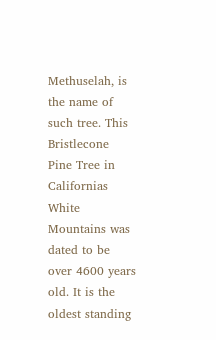Methuselah, is the name of such tree. This Bristlecone Pine Tree in Californias White Mountains was dated to be over 4600 years old. It is the oldest standing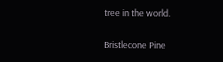tree in the world.

Bristlecone Pine